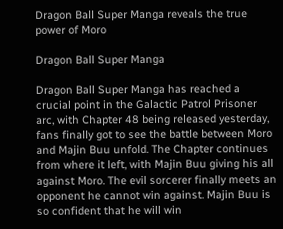Dragon Ball Super Manga reveals the true power of Moro

Dragon Ball Super Manga

Dragon Ball Super Manga has reached a crucial point in the Galactic Patrol Prisoner arc, with Chapter 48 being released yesterday, fans finally got to see the battle between Moro and Majin Buu unfold. The Chapter continues from where it left, with Majin Buu giving his all against Moro. The evil sorcerer finally meets an opponent he cannot win against. Majin Buu is so confident that he will win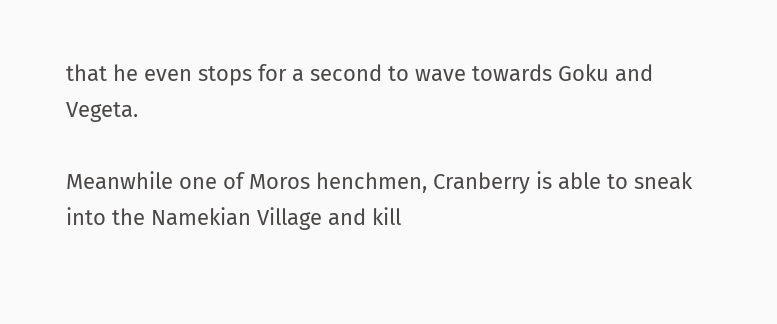that he even stops for a second to wave towards Goku and Vegeta.

Meanwhile one of Moros henchmen, Cranberry is able to sneak into the Namekian Village and kill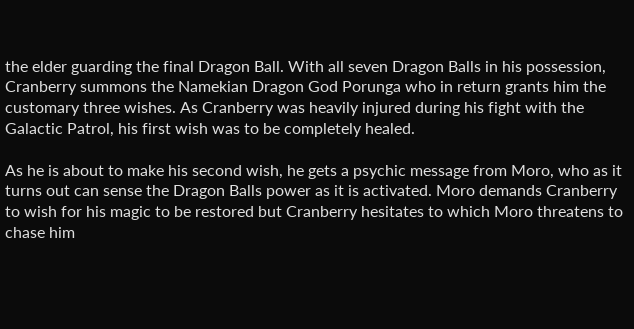the elder guarding the final Dragon Ball. With all seven Dragon Balls in his possession, Cranberry summons the Namekian Dragon God Porunga who in return grants him the customary three wishes. As Cranberry was heavily injured during his fight with the Galactic Patrol, his first wish was to be completely healed.

As he is about to make his second wish, he gets a psychic message from Moro, who as it turns out can sense the Dragon Balls power as it is activated. Moro demands Cranberry to wish for his magic to be restored but Cranberry hesitates to which Moro threatens to chase him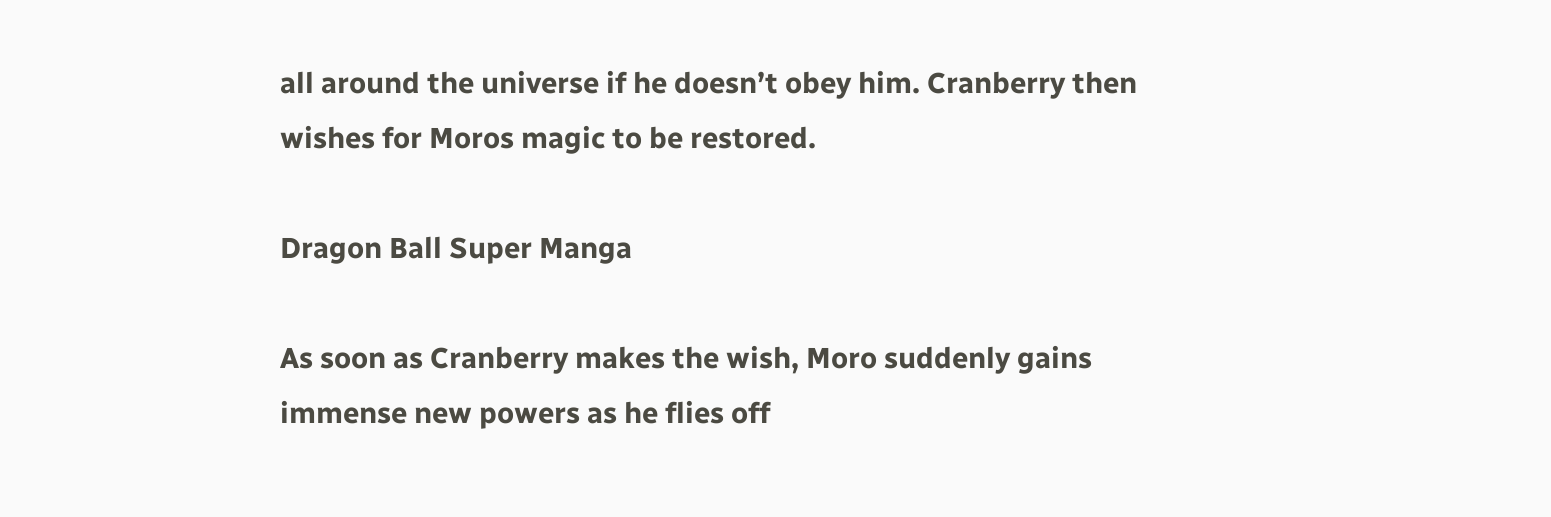all around the universe if he doesn’t obey him. Cranberry then wishes for Moros magic to be restored.

Dragon Ball Super Manga

As soon as Cranberry makes the wish, Moro suddenly gains immense new powers as he flies off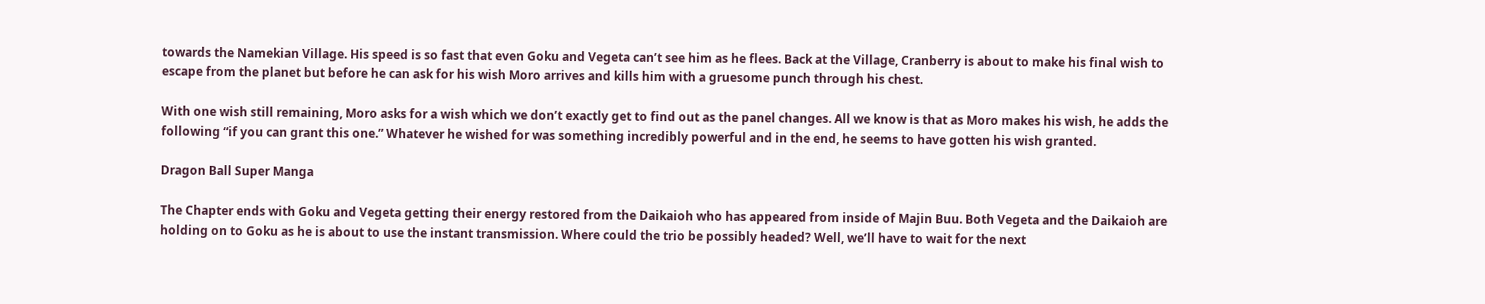towards the Namekian Village. His speed is so fast that even Goku and Vegeta can’t see him as he flees. Back at the Village, Cranberry is about to make his final wish to escape from the planet but before he can ask for his wish Moro arrives and kills him with a gruesome punch through his chest.

With one wish still remaining, Moro asks for a wish which we don’t exactly get to find out as the panel changes. All we know is that as Moro makes his wish, he adds the following “if you can grant this one.” Whatever he wished for was something incredibly powerful and in the end, he seems to have gotten his wish granted.

Dragon Ball Super Manga

The Chapter ends with Goku and Vegeta getting their energy restored from the Daikaioh who has appeared from inside of Majin Buu. Both Vegeta and the Daikaioh are holding on to Goku as he is about to use the instant transmission. Where could the trio be possibly headed? Well, we’ll have to wait for the next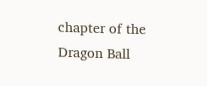chapter of the Dragon Ball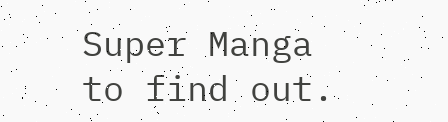Super Manga to find out.